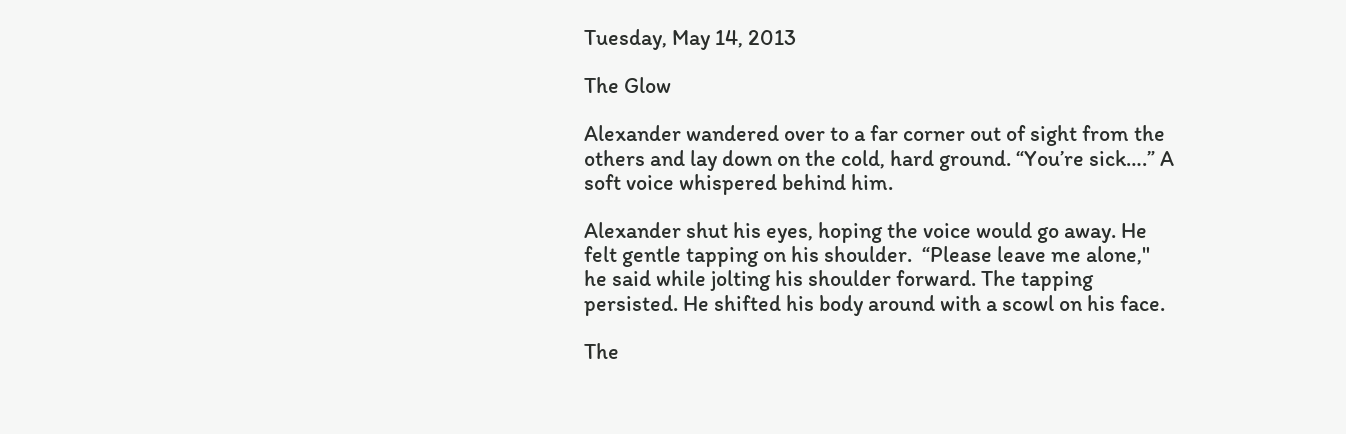Tuesday, May 14, 2013

The Glow

Alexander wandered over to a far corner out of sight from the others and lay down on the cold, hard ground. “You’re sick….” A soft voice whispered behind him.

Alexander shut his eyes, hoping the voice would go away. He felt gentle tapping on his shoulder.  “Please leave me alone," he said while jolting his shoulder forward. The tapping persisted. He shifted his body around with a scowl on his face.

The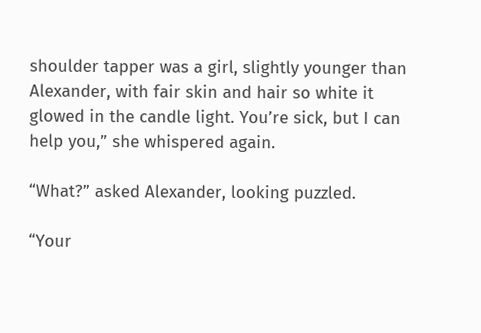shoulder tapper was a girl, slightly younger than Alexander, with fair skin and hair so white it glowed in the candle light. You’re sick, but I can help you,” she whispered again.

“What?” asked Alexander, looking puzzled.

“Your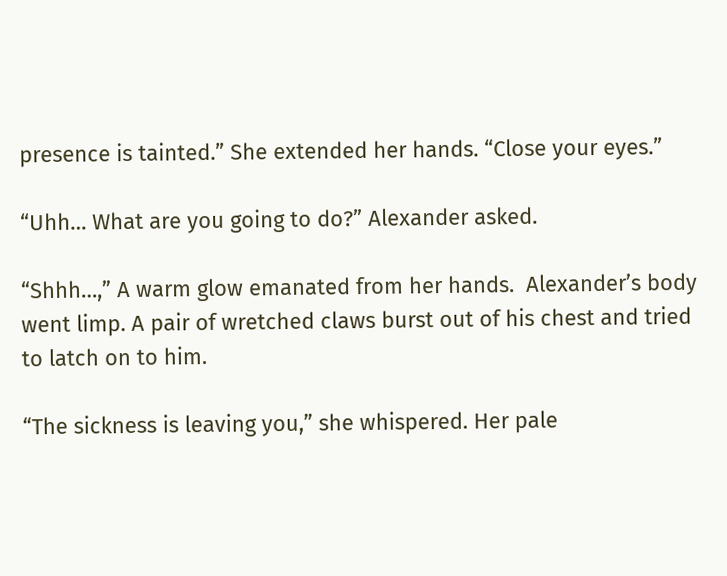presence is tainted.” She extended her hands. “Close your eyes.”

“Uhh… What are you going to do?” Alexander asked.

“Shhh…,” A warm glow emanated from her hands.  Alexander’s body went limp. A pair of wretched claws burst out of his chest and tried to latch on to him.

“The sickness is leaving you,” she whispered. Her pale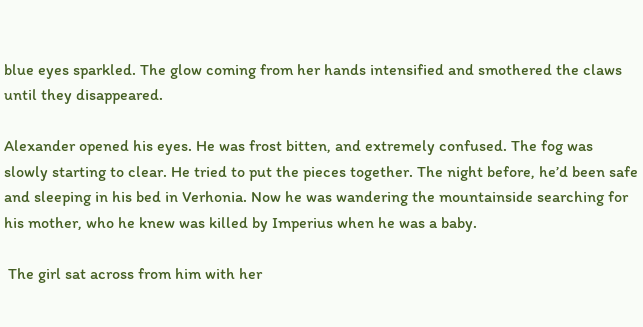blue eyes sparkled. The glow coming from her hands intensified and smothered the claws until they disappeared.

Alexander opened his eyes. He was frost bitten, and extremely confused. The fog was slowly starting to clear. He tried to put the pieces together. The night before, he’d been safe and sleeping in his bed in Verhonia. Now he was wandering the mountainside searching for his mother, who he knew was killed by Imperius when he was a baby.

 The girl sat across from him with her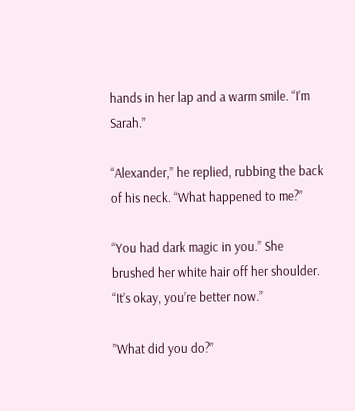hands in her lap and a warm smile. “I’m Sarah.”

“Alexander,” he replied, rubbing the back of his neck. “What happened to me?”

“You had dark magic in you.” She brushed her white hair off her shoulder. “It’s okay, you’re better now.”

”What did you do?”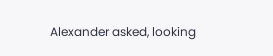Alexander asked, looking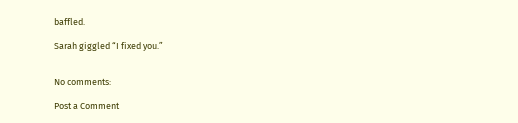baffled.

Sarah giggled “I fixed you.”


No comments:

Post a Comment